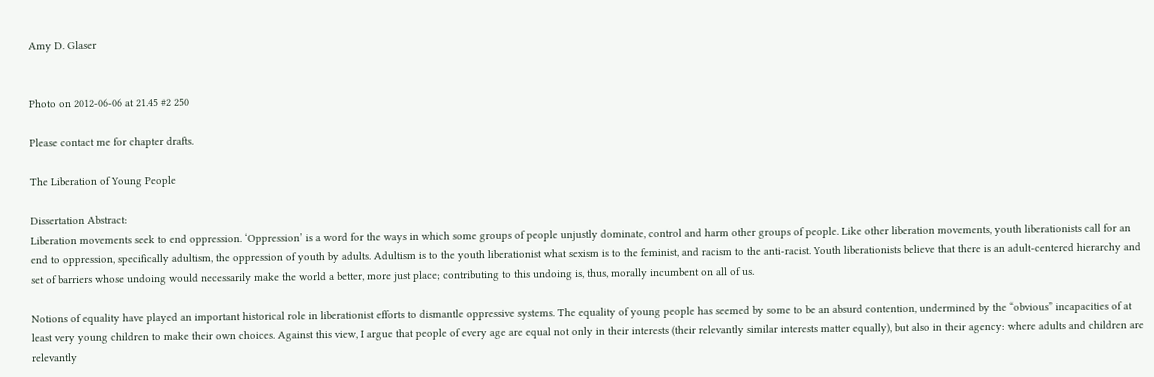Amy D. Glaser


Photo on 2012-06-06 at 21.45 #2 250

Please contact me for chapter drafts.

The Liberation of Young People

Dissertation Abstract:
Liberation movements seek to end oppression. ‘Oppression’ is a word for the ways in which some groups of people unjustly dominate, control and harm other groups of people. Like other liberation movements, youth liberationists call for an end to oppression, specifically adultism, the oppression of youth by adults. Adultism is to the youth liberationist what sexism is to the feminist, and racism to the anti-racist. Youth liberationists believe that there is an adult-centered hierarchy and set of barriers whose undoing would necessarily make the world a better, more just place; contributing to this undoing is, thus, morally incumbent on all of us.

Notions of equality have played an important historical role in liberationist efforts to dismantle oppressive systems. The equality of young people has seemed by some to be an absurd contention, undermined by the “obvious” incapacities of at least very young children to make their own choices. Against this view, I argue that people of every age are equal not only in their interests (their relevantly similar interests matter equally), but also in their agency: where adults and children are relevantly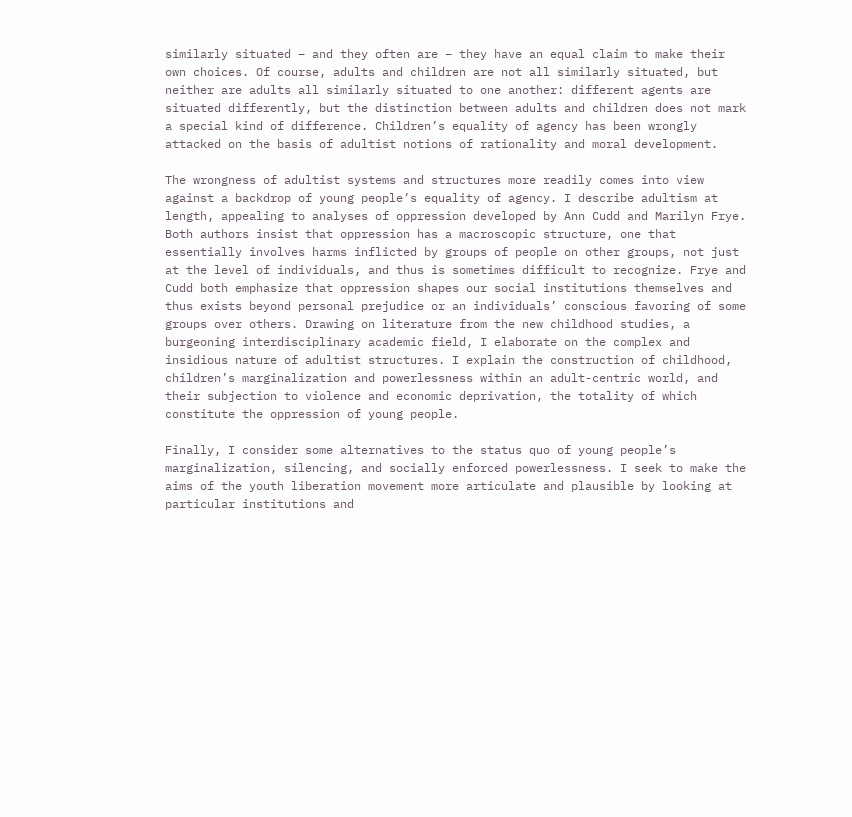similarly situated – and they often are – they have an equal claim to make their own choices. Of course, adults and children are not all similarly situated, but neither are adults all similarly situated to one another: different agents are situated differently, but the distinction between adults and children does not mark a special kind of difference. Children’s equality of agency has been wrongly attacked on the basis of adultist notions of rationality and moral development.

The wrongness of adultist systems and structures more readily comes into view against a backdrop of young people’s equality of agency. I describe adultism at length, appealing to analyses of oppression developed by Ann Cudd and Marilyn Frye. Both authors insist that oppression has a macroscopic structure, one that essentially involves harms inflicted by groups of people on other groups, not just at the level of individuals, and thus is sometimes difficult to recognize. Frye and Cudd both emphasize that oppression shapes our social institutions themselves and thus exists beyond personal prejudice or an individuals’ conscious favoring of some groups over others. Drawing on literature from the new childhood studies, a burgeoning interdisciplinary academic field, I elaborate on the complex and insidious nature of adultist structures. I explain the construction of childhood, children’s marginalization and powerlessness within an adult-centric world, and their subjection to violence and economic deprivation, the totality of which constitute the oppression of young people.

Finally, I consider some alternatives to the status quo of young people’s marginalization, silencing, and socially enforced powerlessness. I seek to make the aims of the youth liberation movement more articulate and plausible by looking at particular institutions and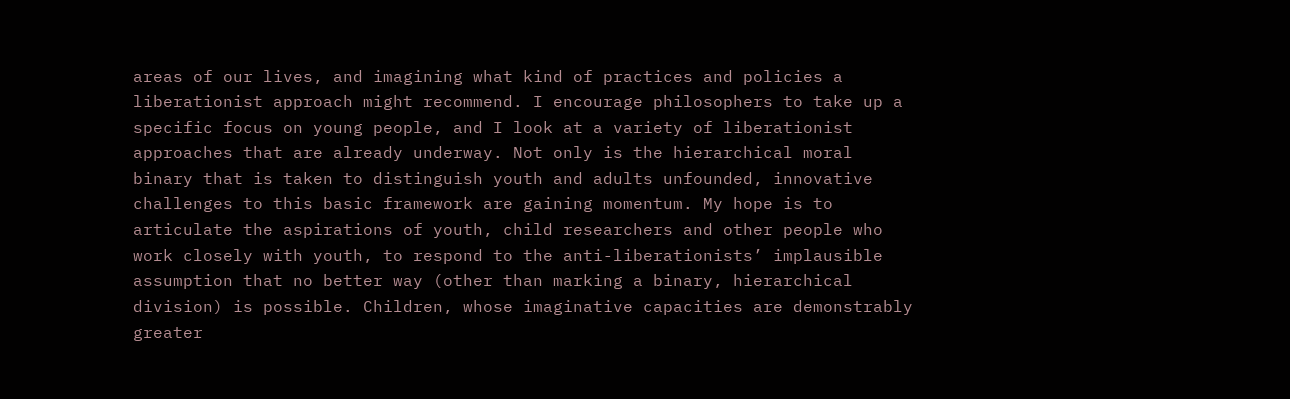areas of our lives, and imagining what kind of practices and policies a liberationist approach might recommend. I encourage philosophers to take up a specific focus on young people, and I look at a variety of liberationist approaches that are already underway. Not only is the hierarchical moral binary that is taken to distinguish youth and adults unfounded, innovative challenges to this basic framework are gaining momentum. My hope is to articulate the aspirations of youth, child researchers and other people who work closely with youth, to respond to the anti-liberationists’ implausible assumption that no better way (other than marking a binary, hierarchical division) is possible. Children, whose imaginative capacities are demonstrably greater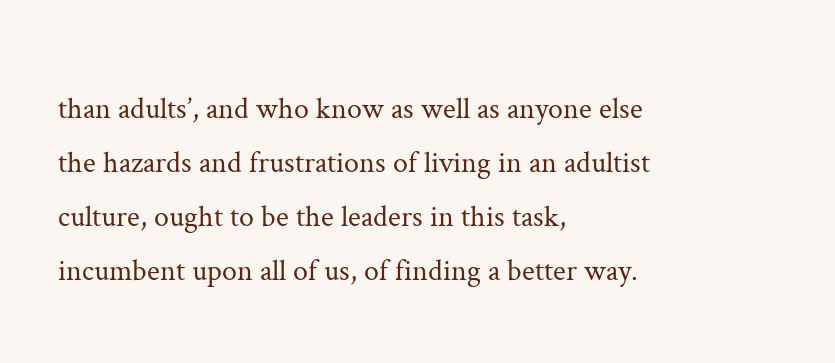than adults’, and who know as well as anyone else the hazards and frustrations of living in an adultist culture, ought to be the leaders in this task, incumbent upon all of us, of finding a better way.